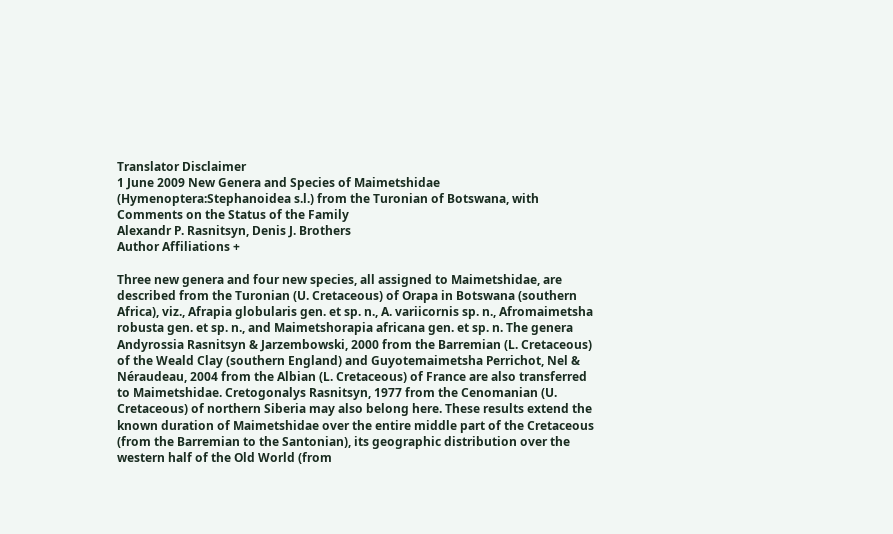Translator Disclaimer
1 June 2009 New Genera and Species of Maimetshidae (Hymenoptera:Stephanoidea s.l.) from the Turonian of Botswana, with Comments on the Status of the Family
Alexandr P. Rasnitsyn, Denis J. Brothers
Author Affiliations +

Three new genera and four new species, all assigned to Maimetshidae, are described from the Turonian (U. Cretaceous) of Orapa in Botswana (southern Africa), viz., Afrapia globularis gen. et sp. n., A. variicornis sp. n., Afromaimetsha robusta gen. et sp. n., and Maimetshorapia africana gen. et sp. n. The genera Andyrossia Rasnitsyn & Jarzembowski, 2000 from the Barremian (L. Cretaceous) of the Weald Clay (southern England) and Guyotemaimetsha Perrichot, Nel & Néraudeau, 2004 from the Albian (L. Cretaceous) of France are also transferred to Maimetshidae. Cretogonalys Rasnitsyn, 1977 from the Cenomanian (U. Cretaceous) of northern Siberia may also belong here. These results extend the known duration of Maimetshidae over the entire middle part of the Cretaceous (from the Barremian to the Santonian), its geographic distribution over the western half of the Old World (from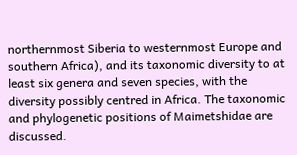northernmost Siberia to westernmost Europe and southern Africa), and its taxonomic diversity to at least six genera and seven species, with the diversity possibly centred in Africa. The taxonomic and phylogenetic positions of Maimetshidae are discussed.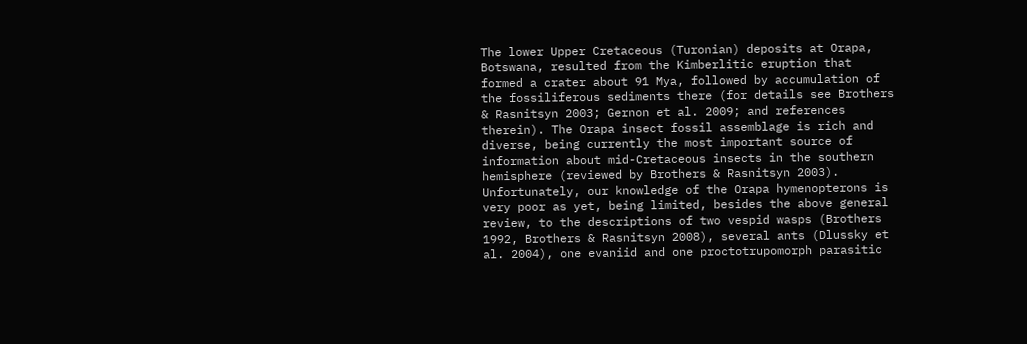The lower Upper Cretaceous (Turonian) deposits at Orapa, Botswana, resulted from the Kimberlitic eruption that formed a crater about 91 Mya, followed by accumulation of the fossiliferous sediments there (for details see Brothers & Rasnitsyn 2003; Gernon et al. 2009; and references therein). The Orapa insect fossil assemblage is rich and diverse, being currently the most important source of information about mid-Cretaceous insects in the southern hemisphere (reviewed by Brothers & Rasnitsyn 2003). Unfortunately, our knowledge of the Orapa hymenopterons is very poor as yet, being limited, besides the above general review, to the descriptions of two vespid wasps (Brothers 1992, Brothers & Rasnitsyn 2008), several ants (Dlussky et al. 2004), one evaniid and one proctotrupomorph parasitic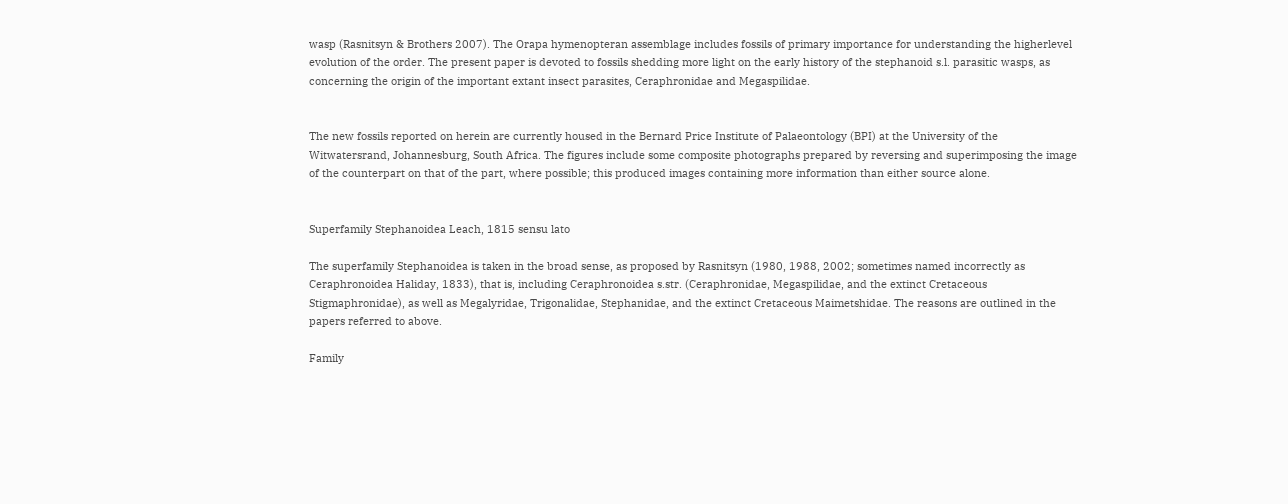wasp (Rasnitsyn & Brothers 2007). The Orapa hymenopteran assemblage includes fossils of primary importance for understanding the higherlevel evolution of the order. The present paper is devoted to fossils shedding more light on the early history of the stephanoid s.l. parasitic wasps, as concerning the origin of the important extant insect parasites, Ceraphronidae and Megaspilidae.


The new fossils reported on herein are currently housed in the Bernard Price Institute of Palaeontology (BPI) at the University of the Witwatersrand, Johannesburg, South Africa. The figures include some composite photographs prepared by reversing and superimposing the image of the counterpart on that of the part, where possible; this produced images containing more information than either source alone.


Superfamily Stephanoidea Leach, 1815 sensu lato

The superfamily Stephanoidea is taken in the broad sense, as proposed by Rasnitsyn (1980, 1988, 2002; sometimes named incorrectly as Ceraphronoidea Haliday, 1833), that is, including Ceraphronoidea s.str. (Ceraphronidae, Megaspilidae, and the extinct Cretaceous Stigmaphronidae), as well as Megalyridae, Trigonalidae, Stephanidae, and the extinct Cretaceous Maimetshidae. The reasons are outlined in the papers referred to above.

Family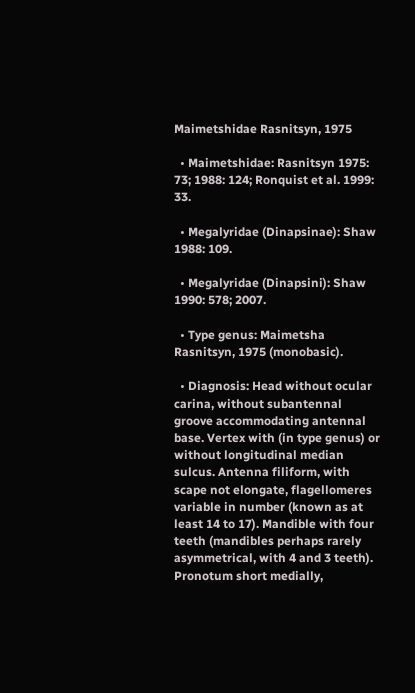Maimetshidae Rasnitsyn, 1975

  • Maimetshidae: Rasnitsyn 1975: 73; 1988: 124; Ronquist et al. 1999: 33.

  • Megalyridae (Dinapsinae): Shaw 1988: 109.

  • Megalyridae (Dinapsini): Shaw 1990: 578; 2007.

  • Type genus: Maimetsha Rasnitsyn, 1975 (monobasic).

  • Diagnosis: Head without ocular carina, without subantennal groove accommodating antennal base. Vertex with (in type genus) or without longitudinal median sulcus. Antenna filiform, with scape not elongate, flagellomeres variable in number (known as at least 14 to 17). Mandible with four teeth (mandibles perhaps rarely asymmetrical, with 4 and 3 teeth). Pronotum short medially,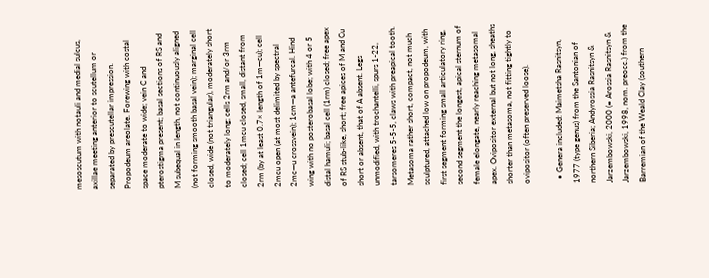mesoscutum with notauli and medial sulcus, axillae meeting anterior to scutellum or separated by prescutellar impression. Propodeum areolate. Forewing with costal space moderate to wide; vein C and pterostigma present; basal sections of RS and M subequal in length, not continuously aligned (not forming smooth basal vein); marginal cell closed, wide (not triangular), moderately short to moderately long; cells 2rm and/or 3rm closed; cell 1mcu closed, small, distant from 2rm (by at least 0.7× length of 1m—cu); cell 2mcu open (at most delimited by spectral 2mc—u crossvein); 1cm—a antefurcal. Hind wing with no posterobasal lobe; with 4 or 5 distal hamuli; basal cell (1rm) closed; free apex of RS stub-like, short; free apices of M and Cu short or absent, that of A absent. Legs unmodified, with trochantelli, spurs 1-22, tarsomeres 5-5-5, claws with preapical tooth. Metasoma rather short, compact, not much sculptured, attached low on propodeum, with first segment forming small articulatory ring, second segment the longest, apical sternum of female elongate, nearly reaching metasomal apex. Ovipositor external but not long, sheaths shorter than metasoma, not fitting tightly to ovipositor (often preserved loose).

  • Genera included: Maimetsha Rasnitsyn, 1977 (type genus) from the Santonian of northern Siberia; Andyrossia Rasnitsyn & Jarzembowski, 2000 (= Arossia Rasnitsyn & Jarzembowski, 1998, nom. preocc.) from the Barremian of the Weald Clay (southern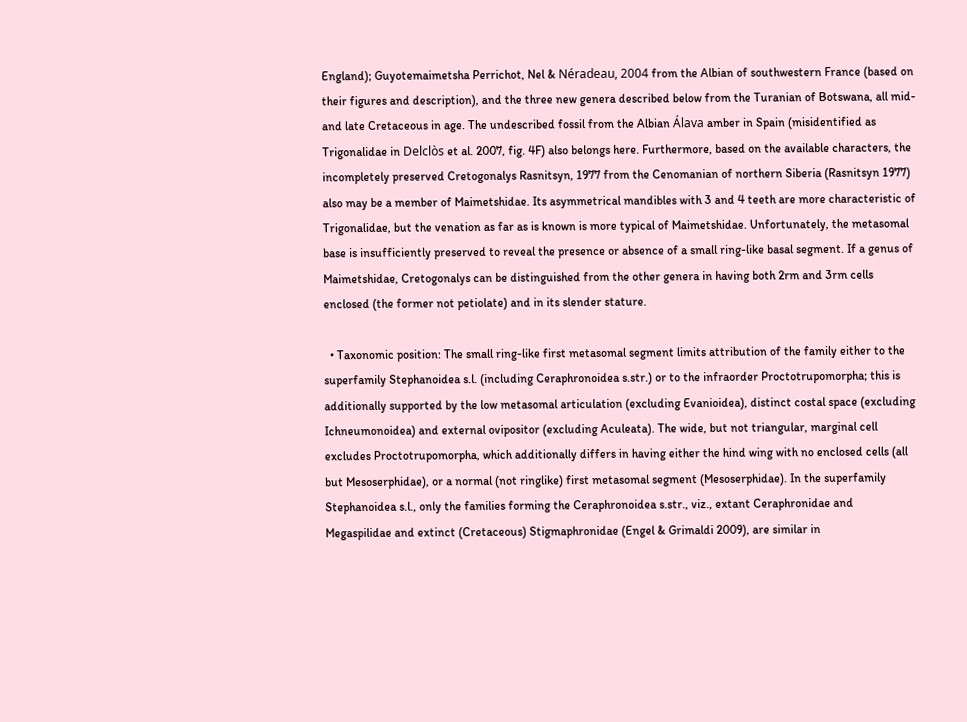England); Guyotemaimetsha Perrichot, Nel & Néradeau, 2004 from the Albian of southwestern France (based on their figures and description), and the three new genera described below from the Turanian of Botswana, all mid- and late Cretaceous in age. The undescribed fossil from the Albian Álava amber in Spain (misidentified as Trigonalidae in Delclòs et al. 2007, fig. 4F) also belongs here. Furthermore, based on the available characters, the incompletely preserved Cretogonalys Rasnitsyn, 1977 from the Cenomanian of northern Siberia (Rasnitsyn 1977) also may be a member of Maimetshidae. Its asymmetrical mandibles with 3 and 4 teeth are more characteristic of Trigonalidae, but the venation as far as is known is more typical of Maimetshidae. Unfortunately, the metasomal base is insufficiently preserved to reveal the presence or absence of a small ring-like basal segment. If a genus of Maimetshidae, Cretogonalys can be distinguished from the other genera in having both 2rm and 3rm cells enclosed (the former not petiolate) and in its slender stature.

  • Taxonomic position: The small ring-like first metasomal segment limits attribution of the family either to the superfamily Stephanoidea s.l. (including Ceraphronoidea s.str.) or to the infraorder Proctotrupomorpha; this is additionally supported by the low metasomal articulation (excluding Evanioidea), distinct costal space (excluding Ichneumonoidea) and external ovipositor (excluding Aculeata). The wide, but not triangular, marginal cell excludes Proctotrupomorpha, which additionally differs in having either the hind wing with no enclosed cells (all but Mesoserphidae), or a normal (not ringlike) first metasomal segment (Mesoserphidae). In the superfamily Stephanoidea s.l., only the families forming the Ceraphronoidea s.str., viz., extant Ceraphronidae and Megaspilidae and extinct (Cretaceous) Stigmaphronidae (Engel & Grimaldi 2009), are similar in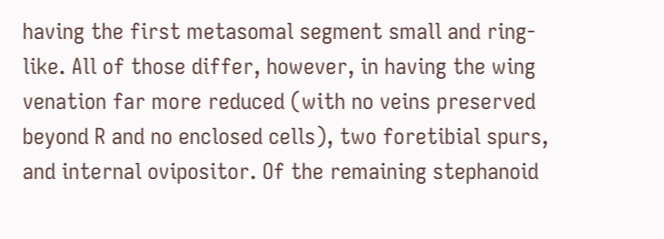having the first metasomal segment small and ring-like. All of those differ, however, in having the wing venation far more reduced (with no veins preserved beyond R and no enclosed cells), two foretibial spurs, and internal ovipositor. Of the remaining stephanoid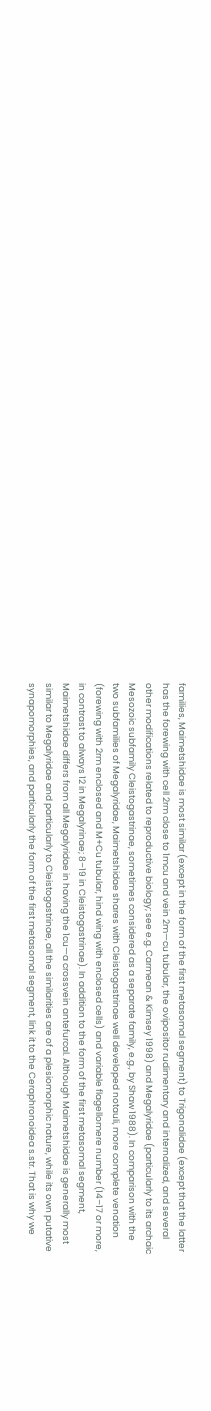families, Maimetshidae is most similar (except in the form of the first metasomal segment) to Trigonalidae (except that the latter has the forewing with cell 2rm close to 1mcu and vein 2m—cu tubular, the ovipositor rudimentary and internalized, and several other modifications related to reproductive biology; see e.g. Carmean & Kimsey 1998) and Megalyridae (particularly to its archaic Mesozoic subfamily Cleistogastrinae, sometimes considered as a separate family, e.g., by Shaw 1988). In comparison with the two subfamilies of Megalyridae, Maimetshidae shares with Cleistogastrinae well developed notauli, more complete venation (forewing with 2rm enclosed and M+Cu tubular, hind wing with enclosed cells) and variable flagellomere number (14–17 or more, in contrast to always 12 in Megalyrinae; 8–19 in Cleistogastrinae). In addition to the form of the first metasomal segment, Maimetshidae differs from all Megalyridae in having the 1cu—a crossvein antefurcal. Although Maimetshidae is generally most similar to Megalyridae and particularly to Cleistogastrinae, all the similarities are of a plesiomorphic nature, while its own putative synapomorphies, and particularly the form of the first metasomal segment, link it to the Ceraphronoidea s.str. That is why we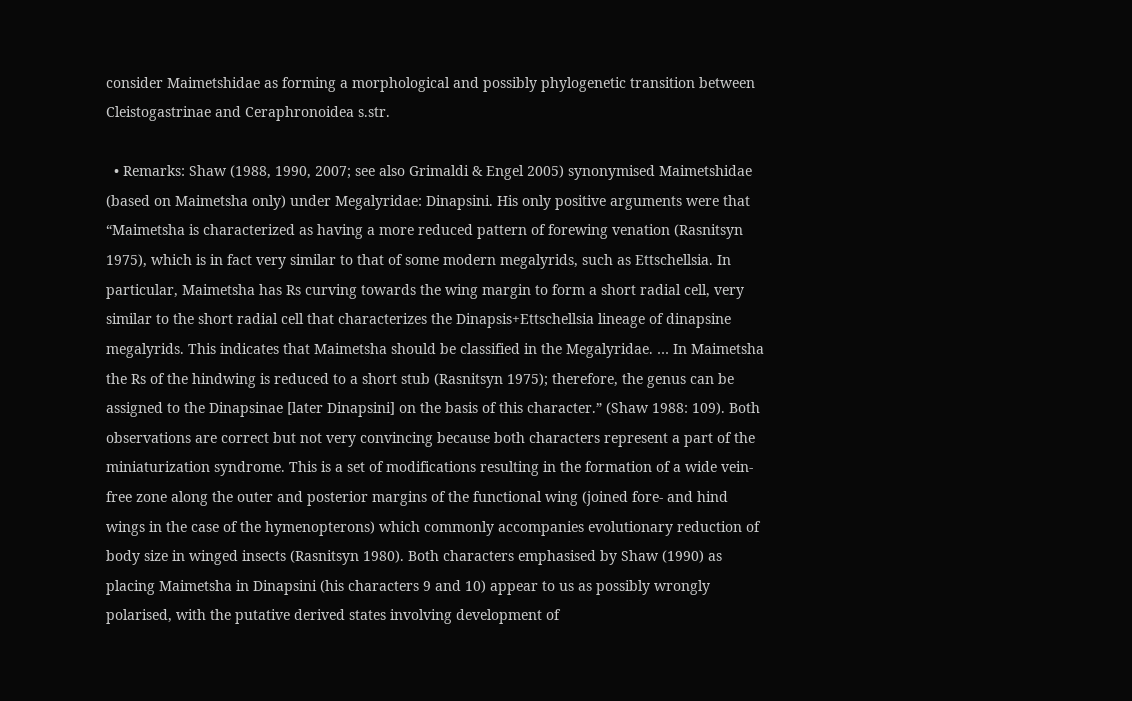consider Maimetshidae as forming a morphological and possibly phylogenetic transition between Cleistogastrinae and Ceraphronoidea s.str.

  • Remarks: Shaw (1988, 1990, 2007; see also Grimaldi & Engel 2005) synonymised Maimetshidae (based on Maimetsha only) under Megalyridae: Dinapsini. His only positive arguments were that “Maimetsha is characterized as having a more reduced pattern of forewing venation (Rasnitsyn 1975), which is in fact very similar to that of some modern megalyrids, such as Ettschellsia. In particular, Maimetsha has Rs curving towards the wing margin to form a short radial cell, very similar to the short radial cell that characterizes the Dinapsis+Ettschellsia lineage of dinapsine megalyrids. This indicates that Maimetsha should be classified in the Megalyridae. … In Maimetsha the Rs of the hindwing is reduced to a short stub (Rasnitsyn 1975); therefore, the genus can be assigned to the Dinapsinae [later Dinapsini] on the basis of this character.” (Shaw 1988: 109). Both observations are correct but not very convincing because both characters represent a part of the miniaturization syndrome. This is a set of modifications resulting in the formation of a wide vein-free zone along the outer and posterior margins of the functional wing (joined fore- and hind wings in the case of the hymenopterons) which commonly accompanies evolutionary reduction of body size in winged insects (Rasnitsyn 1980). Both characters emphasised by Shaw (1990) as placing Maimetsha in Dinapsini (his characters 9 and 10) appear to us as possibly wrongly polarised, with the putative derived states involving development of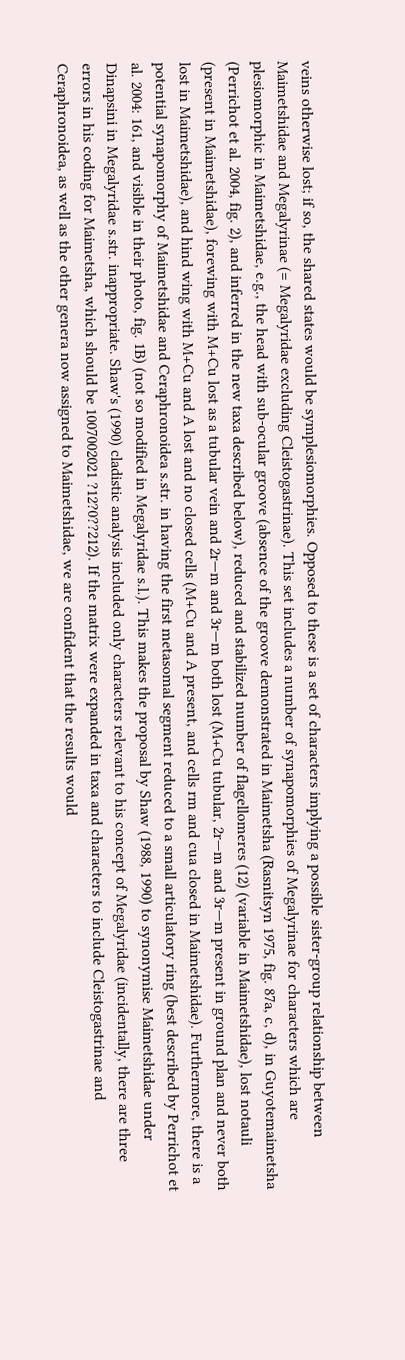veins otherwise lost; if so, the shared states would be symplesiomorphies. Opposed to these is a set of characters implying a possible sister-group relationship between Maimetshidae and Megalyrinae (= Megalyridae excluding Cleistogastrinae). This set includes a number of synapomorphies of Megalyrinae for characters which are plesiomorphic in Maimetshidae, e.g., the head with sub-ocular groove (absence of the groove demonstrated in Maimetsha (Rasnitsyn 1975, fig. 87a, c, d), in Guyotemaimetsha (Perrichot et al. 2004, fig. 2), and inferred in the new taxa described below), reduced and stabilized number of flagellomeres (12) (variable in Maimetshidae), lost notauli (present in Maimetshidae), forewing with M+Cu lost as a tubular vein and 2r—m and 3r—m both lost (M+Cu tubular, 2r—m and 3r—m present in ground plan and never both lost in Maimetshidae), and hind wing with M+Cu and A lost and no closed cells (M+Cu and A present, and cells rm and cua closed in Maimetshidae). Furthermore, there is a potential synapomorphy of Maimetshidae and Ceraphronoidea s.str. in having the first metasomal segment reduced to a small articulatory ring (best described by Perrichot et al. 2004: 161, and visible in their photo, fig. 1B) (not so modified in Megalyridae s.l.). This makes the proposal by Shaw (1988, 1990) to synonymise Maimetshidae under Dinapsini in Megalyridae s.str. inappropriate. Shaw's (1990) cladistic analysis included only characters relevant to his concept of Megalyridae (incidentally, there are three errors in his coding for Maimetsha, which should be 1007002021 ?12?0??212). If the matrix were expanded in taxa and characters to include Cleistogastrinae and Ceraphronoidea, as well as the other genera now assigned to Maimetshidae, we are confident that the results would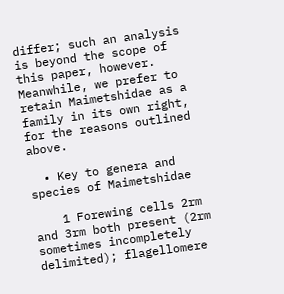differ; such an analysis is beyond the scope of this paper, however. Meanwhile, we prefer to retain Maimetshidae as a family in its own right, for the reasons outlined above.

  • Key to genera and species of Maimetshidae

    1 Forewing cells 2rm and 3rm both present (2rm sometimes incompletely delimited); flagellomere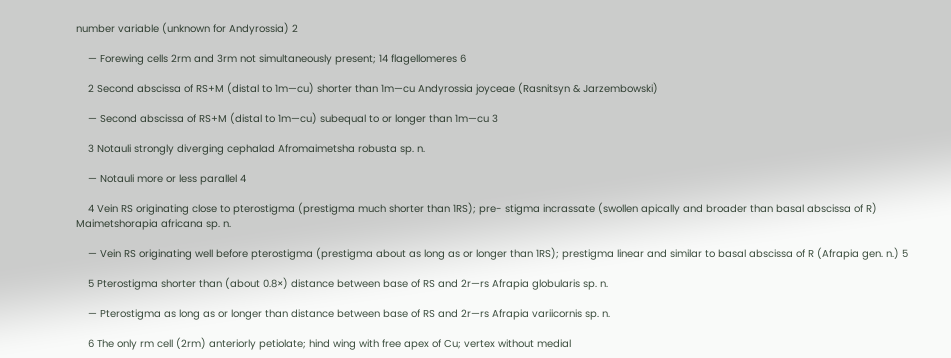number variable (unknown for Andyrossia) 2

    — Forewing cells 2rm and 3rm not simultaneously present; 14 flagellomeres 6

    2 Second abscissa of RS+M (distal to 1m—cu) shorter than 1m—cu Andyrossia joyceae (Rasnitsyn & Jarzembowski)

    — Second abscissa of RS+M (distal to 1m—cu) subequal to or longer than 1m—cu 3

    3 Notauli strongly diverging cephalad Afromaimetsha robusta sp. n.

    — Notauli more or less parallel 4

    4 Vein RS originating close to pterostigma (prestigma much shorter than 1RS); pre- stigma incrassate (swollen apically and broader than basal abscissa of R) Maimetshorapia africana sp. n.

    — Vein RS originating well before pterostigma (prestigma about as long as or longer than 1RS); prestigma linear and similar to basal abscissa of R (Afrapia gen. n.) 5

    5 Pterostigma shorter than (about 0.8×) distance between base of RS and 2r—rs Afrapia globularis sp. n.

    — Pterostigma as long as or longer than distance between base of RS and 2r—rs Afrapia variicornis sp. n.

    6 The only rm cell (2rm) anteriorly petiolate; hind wing with free apex of Cu; vertex without medial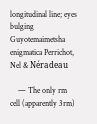longitudinal line; eyes bulging Guyotemaimetsha enigmatica Perrichot, Nel & Néradeau

    — The only rm cell (apparently 3rm)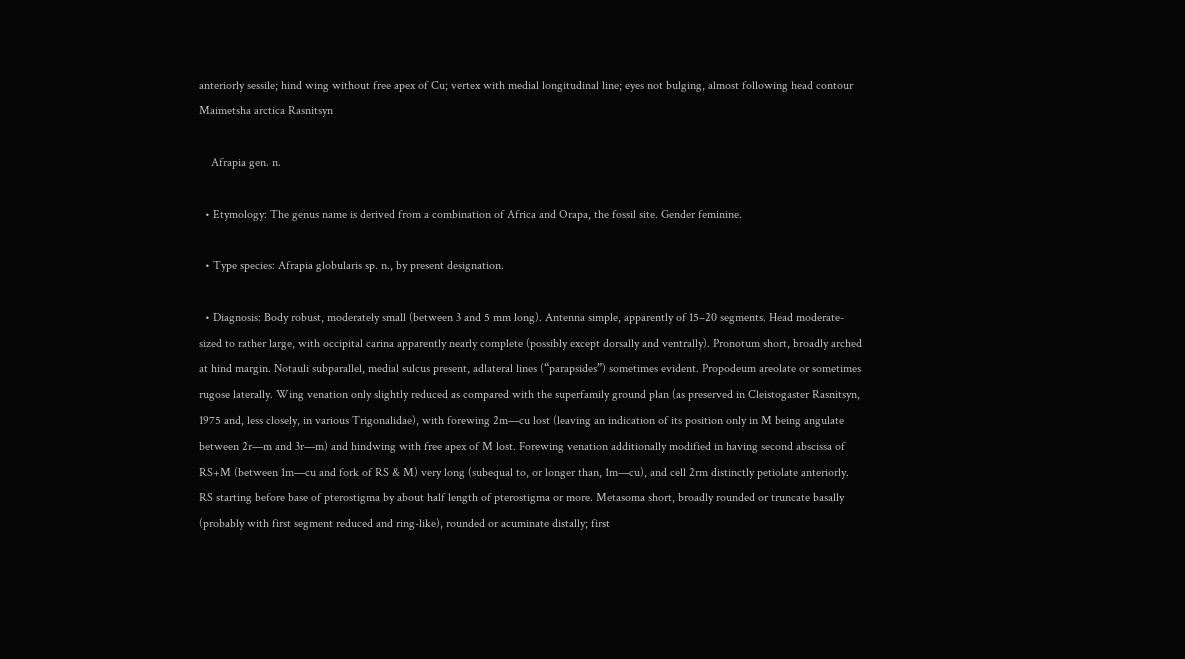anteriorly sessile; hind wing without free apex of Cu; vertex with medial longitudinal line; eyes not bulging, almost following head contour Maimetsha arctica Rasnitsyn

    Afrapia gen. n.

  • Etymology: The genus name is derived from a combination of Africa and Orapa, the fossil site. Gender feminine.

  • Type species: Afrapia globularis sp. n., by present designation.

  • Diagnosis: Body robust, moderately small (between 3 and 5 mm long). Antenna simple, apparently of 15–20 segments. Head moderate-sized to rather large, with occipital carina apparently nearly complete (possibly except dorsally and ventrally). Pronotum short, broadly arched at hind margin. Notauli subparallel, medial sulcus present, adlateral lines (“parapsides”) sometimes evident. Propodeum areolate or sometimes rugose laterally. Wing venation only slightly reduced as compared with the superfamily ground plan (as preserved in Cleistogaster Rasnitsyn, 1975 and, less closely, in various Trigonalidae), with forewing 2m—cu lost (leaving an indication of its position only in M being angulate between 2r—m and 3r—m) and hindwing with free apex of M lost. Forewing venation additionally modified in having second abscissa of RS+M (between 1m—cu and fork of RS & M) very long (subequal to, or longer than, 1m—cu), and cell 2rm distinctly petiolate anteriorly. RS starting before base of pterostigma by about half length of pterostigma or more. Metasoma short, broadly rounded or truncate basally (probably with first segment reduced and ring-like), rounded or acuminate distally; first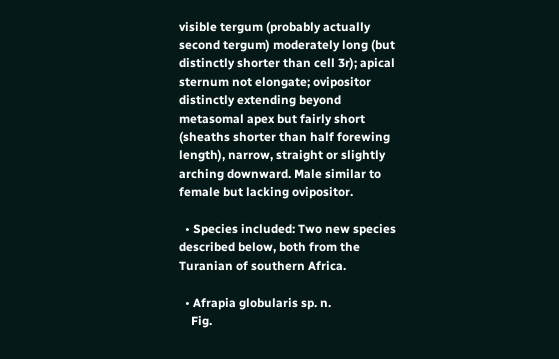visible tergum (probably actually second tergum) moderately long (but distinctly shorter than cell 3r); apical sternum not elongate; ovipositor distinctly extending beyond metasomal apex but fairly short (sheaths shorter than half forewing length), narrow, straight or slightly arching downward. Male similar to female but lacking ovipositor.

  • Species included: Two new species described below, both from the Turanian of southern Africa.

  • Afrapia globularis sp. n.
    Fig.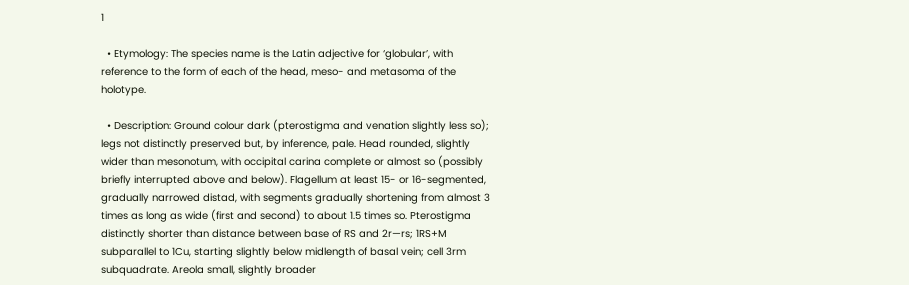1

  • Etymology: The species name is the Latin adjective for ‘globular’, with reference to the form of each of the head, meso- and metasoma of the holotype.

  • Description: Ground colour dark (pterostigma and venation slightly less so); legs not distinctly preserved but, by inference, pale. Head rounded, slightly wider than mesonotum, with occipital carina complete or almost so (possibly briefly interrupted above and below). Flagellum at least 15- or 16-segmented, gradually narrowed distad, with segments gradually shortening from almost 3 times as long as wide (first and second) to about 1.5 times so. Pterostigma distinctly shorter than distance between base of RS and 2r—rs; 1RS+M subparallel to 1Cu, starting slightly below midlength of basal vein; cell 3rm subquadrate. Areola small, slightly broader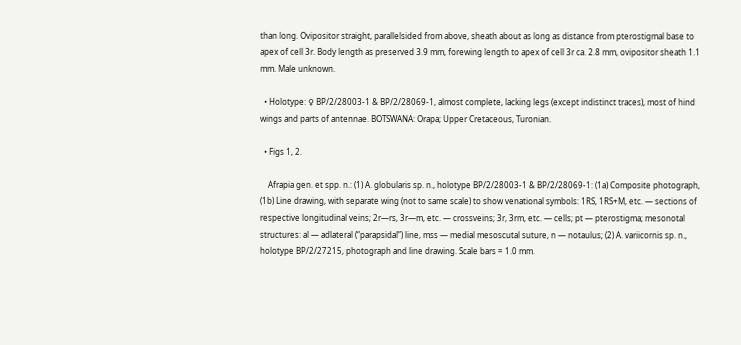than long. Ovipositor straight, parallelsided from above, sheath about as long as distance from pterostigmal base to apex of cell 3r. Body length as preserved 3.9 mm, forewing length to apex of cell 3r ca. 2.8 mm, ovipositor sheath 1.1 mm. Male unknown.

  • Holotype: ♀ BP/2/28003-1 & BP/2/28069-1, almost complete, lacking legs (except indistinct traces), most of hind wings and parts of antennae. BOTSWANA: Orapa; Upper Cretaceous, Turonian.

  • Figs 1, 2.

    Afrapia gen. et spp. n.: (1) A. globularis sp. n., holotype BP/2/28003-1 & BP/2/28069-1: (1a) Composite photograph, (1b) Line drawing, with separate wing (not to same scale) to show venational symbols: 1RS, 1RS+M, etc. — sections of respective longitudinal veins; 2r—rs, 3r—m, etc. — crossveins; 3r, 3rm, etc. — cells; pt — pterostigma; mesonotal structures: al — adlateral (“parapsidal”) line, mss — medial mesoscutal suture, n — notaulus; (2) A. variicornis sp. n., holotype BP/2/27215, photograph and line drawing. Scale bars = 1.0 mm.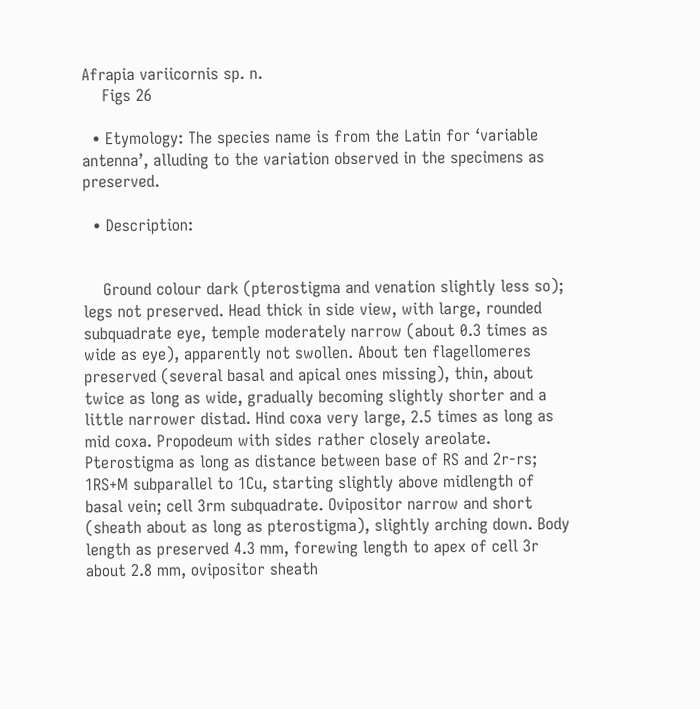Afrapia variicornis sp. n.
    Figs 26

  • Etymology: The species name is from the Latin for ‘variable antenna’, alluding to the variation observed in the specimens as preserved.

  • Description:


    Ground colour dark (pterostigma and venation slightly less so); legs not preserved. Head thick in side view, with large, rounded subquadrate eye, temple moderately narrow (about 0.3 times as wide as eye), apparently not swollen. About ten flagellomeres preserved (several basal and apical ones missing), thin, about twice as long as wide, gradually becoming slightly shorter and a little narrower distad. Hind coxa very large, 2.5 times as long as mid coxa. Propodeum with sides rather closely areolate. Pterostigma as long as distance between base of RS and 2r-rs; 1RS+M subparallel to 1Cu, starting slightly above midlength of basal vein; cell 3rm subquadrate. Ovipositor narrow and short (sheath about as long as pterostigma), slightly arching down. Body length as preserved 4.3 mm, forewing length to apex of cell 3r about 2.8 mm, ovipositor sheath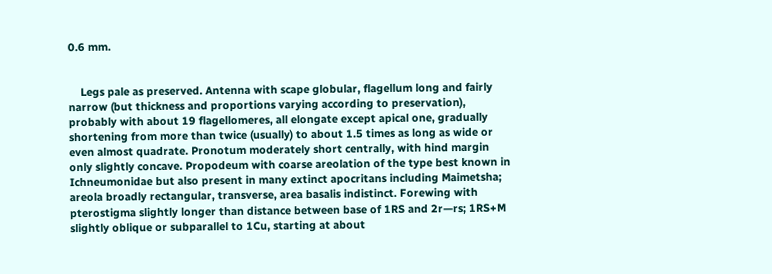0.6 mm.


    Legs pale as preserved. Antenna with scape globular, flagellum long and fairly narrow (but thickness and proportions varying according to preservation), probably with about 19 flagellomeres, all elongate except apical one, gradually shortening from more than twice (usually) to about 1.5 times as long as wide or even almost quadrate. Pronotum moderately short centrally, with hind margin only slightly concave. Propodeum with coarse areolation of the type best known in Ichneumonidae but also present in many extinct apocritans including Maimetsha; areola broadly rectangular, transverse, area basalis indistinct. Forewing with pterostigma slightly longer than distance between base of 1RS and 2r—rs; 1RS+M slightly oblique or subparallel to 1Cu, starting at about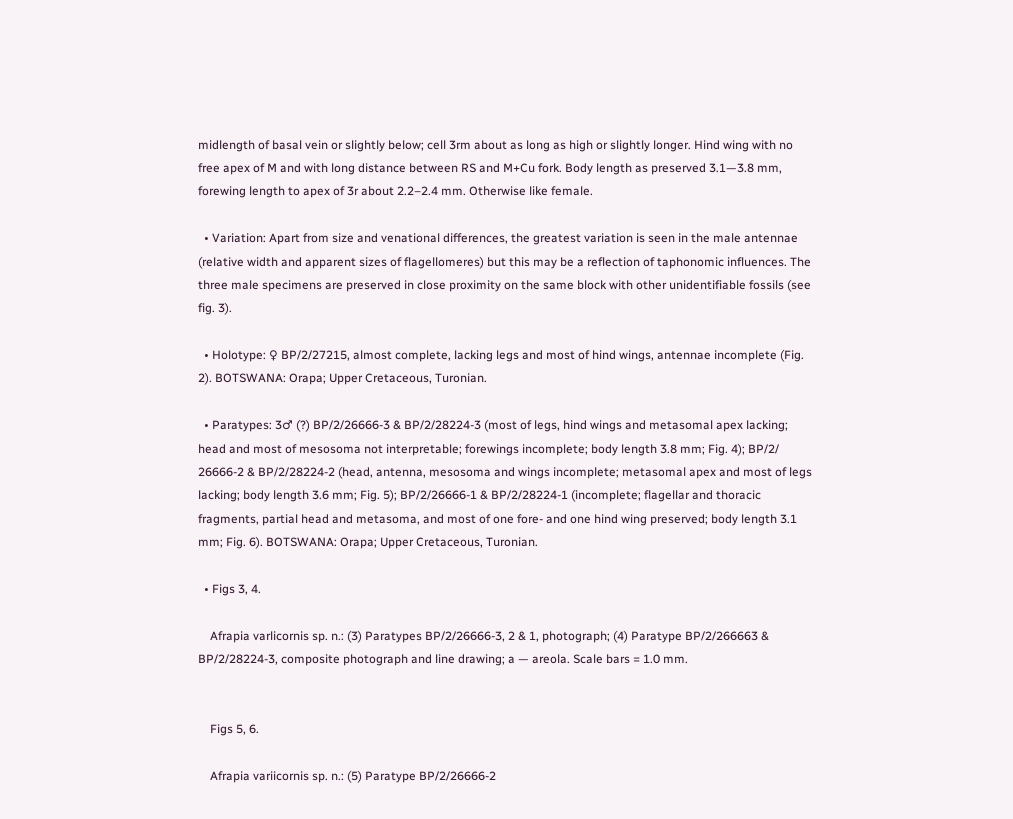midlength of basal vein or slightly below; cell 3rm about as long as high or slightly longer. Hind wing with no free apex of M and with long distance between RS and M+Cu fork. Body length as preserved 3.1—3.8 mm, forewing length to apex of 3r about 2.2–2.4 mm. Otherwise like female.

  • Variation: Apart from size and venational differences, the greatest variation is seen in the male antennae (relative width and apparent sizes of flagellomeres) but this may be a reflection of taphonomic influences. The three male specimens are preserved in close proximity on the same block with other unidentifiable fossils (see fig. 3).

  • Holotype: ♀ BP/2/27215, almost complete, lacking legs and most of hind wings, antennae incomplete (Fig. 2). BOTSWANA: Orapa; Upper Cretaceous, Turonian.

  • Paratypes: 3♂ (?) BP/2/26666-3 & BP/2/28224-3 (most of legs, hind wings and metasomal apex lacking; head and most of mesosoma not interpretable; forewings incomplete; body length 3.8 mm; Fig. 4); BP/2/ 26666-2 & BP/2/28224-2 (head, antenna, mesosoma and wings incomplete; metasomal apex and most of legs lacking; body length 3.6 mm; Fig. 5); BP/2/26666-1 & BP/2/28224-1 (incomplete; flagellar and thoracic fragments, partial head and metasoma, and most of one fore- and one hind wing preserved; body length 3.1 mm; Fig. 6). BOTSWANA: Orapa; Upper Cretaceous, Turonian.

  • Figs 3, 4.

    Afrapia varlicornis sp. n.: (3) Paratypes BP/2/26666-3, 2 & 1, photograph; (4) Paratype BP/2/266663 & BP/2/28224-3, composite photograph and line drawing; a — areola. Scale bars = 1.0 mm.


    Figs 5, 6.

    Afrapia variicornis sp. n.: (5) Paratype BP/2/26666-2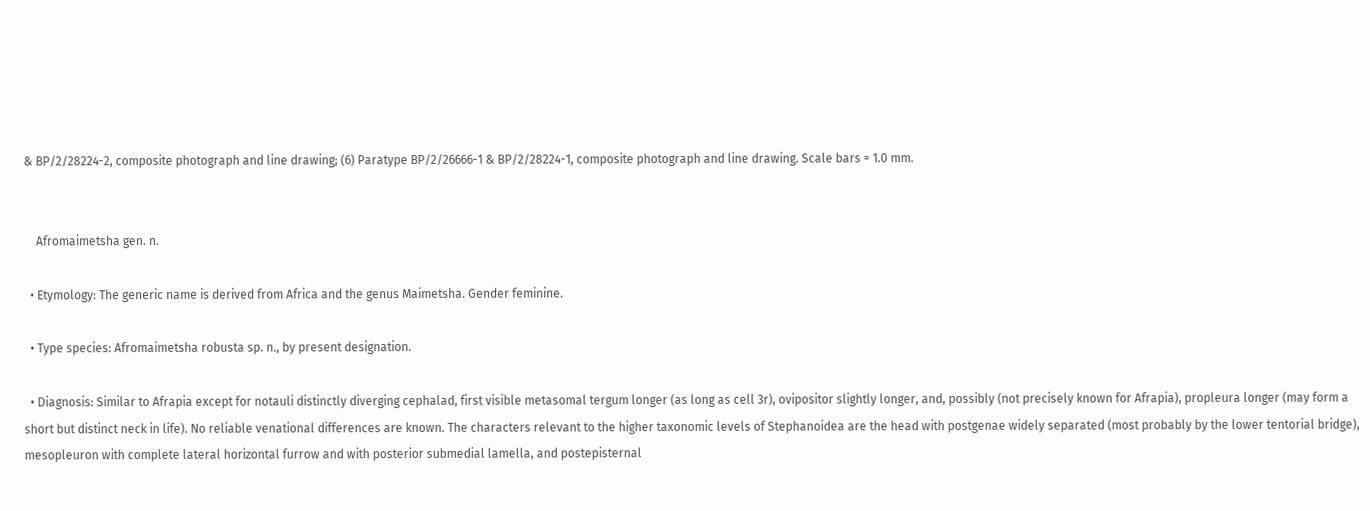& BP/2/28224-2, composite photograph and line drawing; (6) Paratype BP/2/26666-1 & BP/2/28224-1, composite photograph and line drawing. Scale bars = 1.0 mm.


    Afromaimetsha gen. n.

  • Etymology: The generic name is derived from Africa and the genus Maimetsha. Gender feminine.

  • Type species: Afromaimetsha robusta sp. n., by present designation.

  • Diagnosis: Similar to Afrapia except for notauli distinctly diverging cephalad, first visible metasomal tergum longer (as long as cell 3r), ovipositor slightly longer, and, possibly (not precisely known for Afrapia), propleura longer (may form a short but distinct neck in life). No reliable venational differences are known. The characters relevant to the higher taxonomic levels of Stephanoidea are the head with postgenae widely separated (most probably by the lower tentorial bridge), mesopleuron with complete lateral horizontal furrow and with posterior submedial lamella, and postepisternal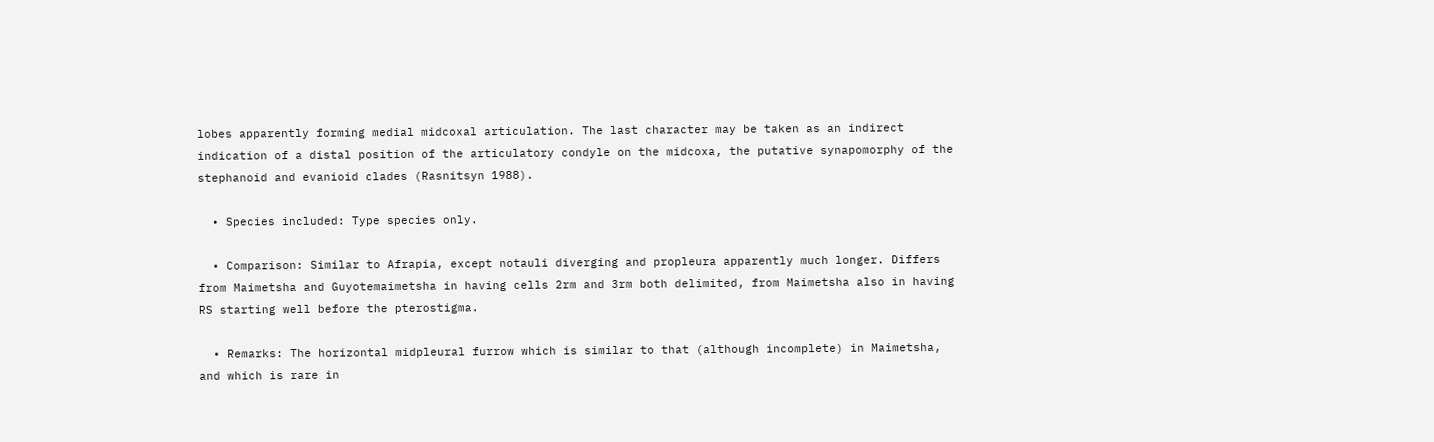lobes apparently forming medial midcoxal articulation. The last character may be taken as an indirect indication of a distal position of the articulatory condyle on the midcoxa, the putative synapomorphy of the stephanoid and evanioid clades (Rasnitsyn 1988).

  • Species included: Type species only.

  • Comparison: Similar to Afrapia, except notauli diverging and propleura apparently much longer. Differs from Maimetsha and Guyotemaimetsha in having cells 2rm and 3rm both delimited, from Maimetsha also in having RS starting well before the pterostigma.

  • Remarks: The horizontal midpleural furrow which is similar to that (although incomplete) in Maimetsha, and which is rare in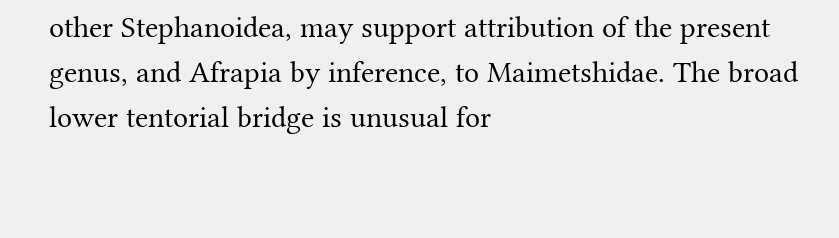other Stephanoidea, may support attribution of the present genus, and Afrapia by inference, to Maimetshidae. The broad lower tentorial bridge is unusual for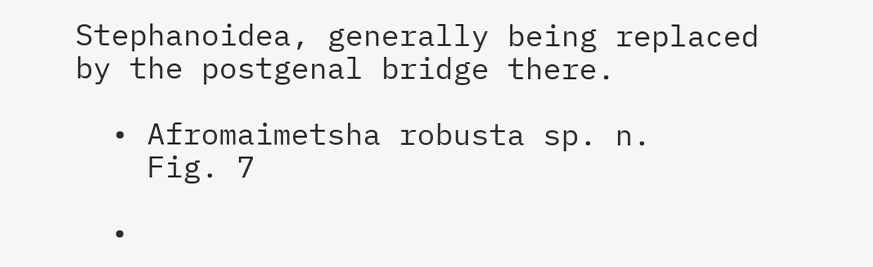Stephanoidea, generally being replaced by the postgenal bridge there.

  • Afromaimetsha robusta sp. n.
    Fig. 7

  •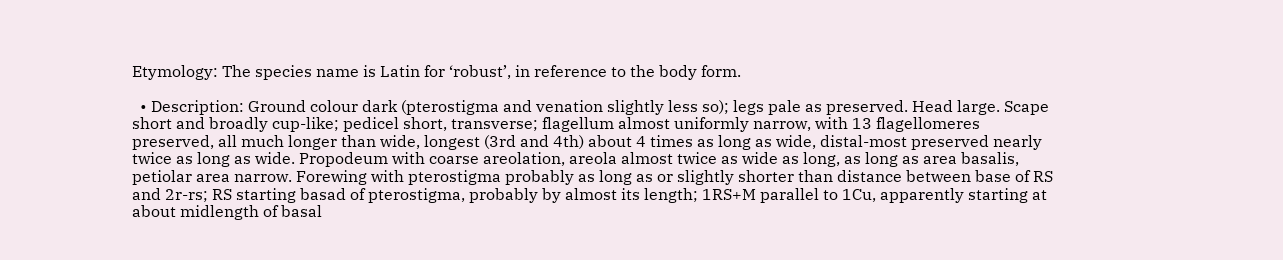Etymology: The species name is Latin for ‘robust’, in reference to the body form.

  • Description: Ground colour dark (pterostigma and venation slightly less so); legs pale as preserved. Head large. Scape short and broadly cup-like; pedicel short, transverse; flagellum almost uniformly narrow, with 13 flagellomeres preserved, all much longer than wide, longest (3rd and 4th) about 4 times as long as wide, distal-most preserved nearly twice as long as wide. Propodeum with coarse areolation, areola almost twice as wide as long, as long as area basalis, petiolar area narrow. Forewing with pterostigma probably as long as or slightly shorter than distance between base of RS and 2r-rs; RS starting basad of pterostigma, probably by almost its length; 1RS+M parallel to 1Cu, apparently starting at about midlength of basal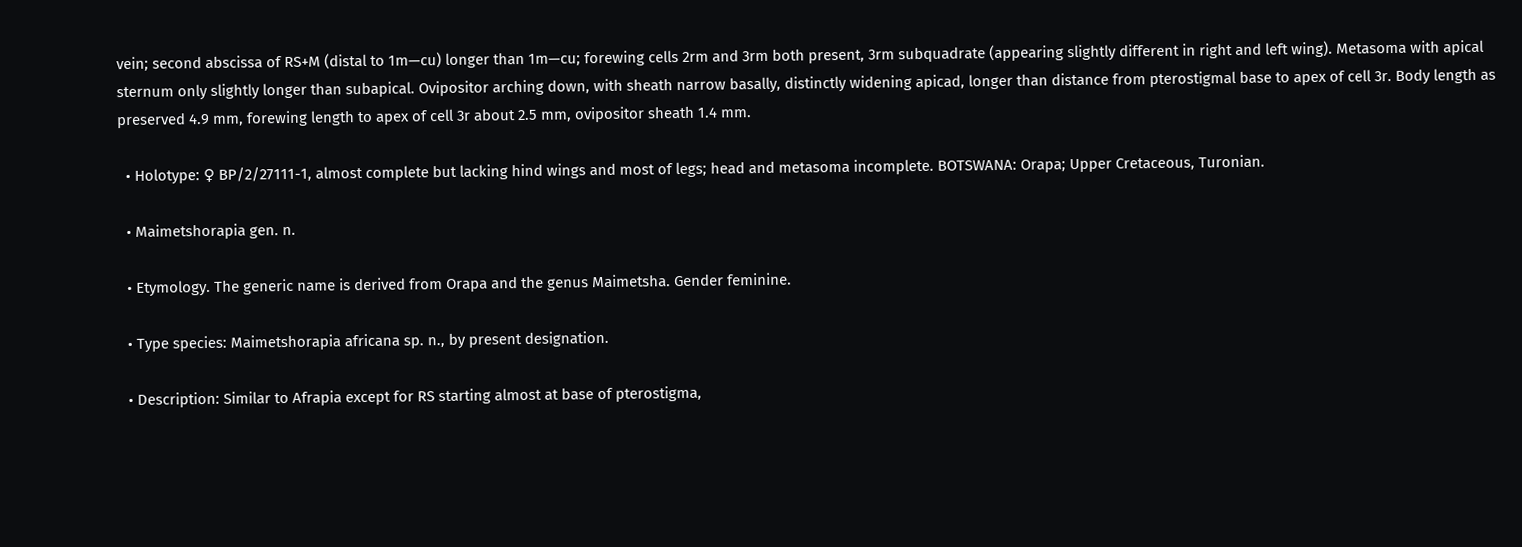vein; second abscissa of RS+M (distal to 1m—cu) longer than 1m—cu; forewing cells 2rm and 3rm both present, 3rm subquadrate (appearing slightly different in right and left wing). Metasoma with apical sternum only slightly longer than subapical. Ovipositor arching down, with sheath narrow basally, distinctly widening apicad, longer than distance from pterostigmal base to apex of cell 3r. Body length as preserved 4.9 mm, forewing length to apex of cell 3r about 2.5 mm, ovipositor sheath 1.4 mm.

  • Holotype: ♀ BP/2/27111-1, almost complete but lacking hind wings and most of legs; head and metasoma incomplete. BOTSWANA: Orapa; Upper Cretaceous, Turonian.

  • Maimetshorapia gen. n.

  • Etymology. The generic name is derived from Orapa and the genus Maimetsha. Gender feminine.

  • Type species: Maimetshorapia africana sp. n., by present designation.

  • Description: Similar to Afrapia except for RS starting almost at base of pterostigma,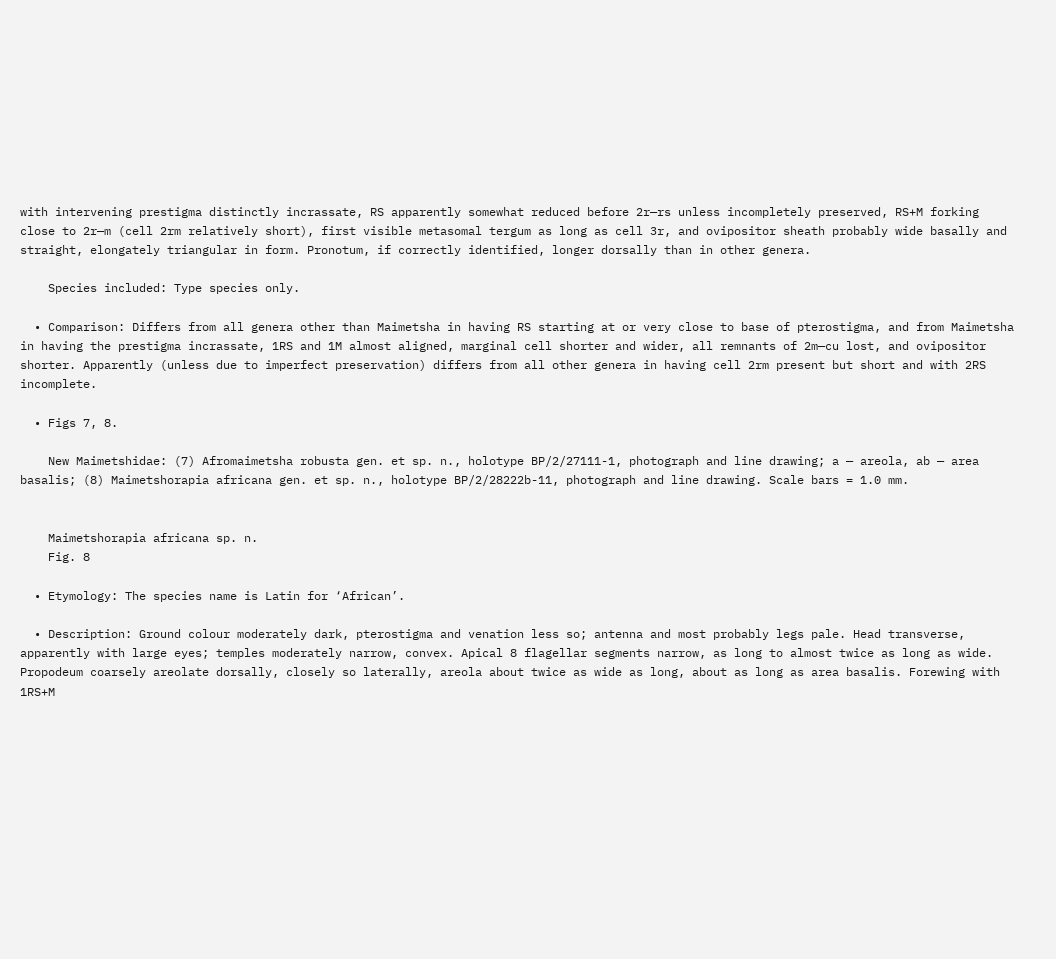with intervening prestigma distinctly incrassate, RS apparently somewhat reduced before 2r—rs unless incompletely preserved, RS+M forking close to 2r—m (cell 2rm relatively short), first visible metasomal tergum as long as cell 3r, and ovipositor sheath probably wide basally and straight, elongately triangular in form. Pronotum, if correctly identified, longer dorsally than in other genera.

    Species included: Type species only.

  • Comparison: Differs from all genera other than Maimetsha in having RS starting at or very close to base of pterostigma, and from Maimetsha in having the prestigma incrassate, 1RS and 1M almost aligned, marginal cell shorter and wider, all remnants of 2m—cu lost, and ovipositor shorter. Apparently (unless due to imperfect preservation) differs from all other genera in having cell 2rm present but short and with 2RS incomplete.

  • Figs 7, 8.

    New Maimetshidae: (7) Afromaimetsha robusta gen. et sp. n., holotype BP/2/27111-1, photograph and line drawing; a — areola, ab — area basalis; (8) Maimetshorapia africana gen. et sp. n., holotype BP/2/28222b-11, photograph and line drawing. Scale bars = 1.0 mm.


    Maimetshorapia africana sp. n.
    Fig. 8

  • Etymology: The species name is Latin for ‘African’.

  • Description: Ground colour moderately dark, pterostigma and venation less so; antenna and most probably legs pale. Head transverse, apparently with large eyes; temples moderately narrow, convex. Apical 8 flagellar segments narrow, as long to almost twice as long as wide. Propodeum coarsely areolate dorsally, closely so laterally, areola about twice as wide as long, about as long as area basalis. Forewing with 1RS+M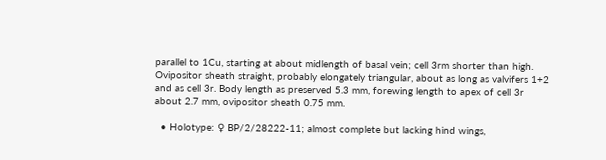parallel to 1Cu, starting at about midlength of basal vein; cell 3rm shorter than high. Ovipositor sheath straight, probably elongately triangular, about as long as valvifers 1+2 and as cell 3r. Body length as preserved 5.3 mm, forewing length to apex of cell 3r about 2.7 mm, ovipositor sheath 0.75 mm.

  • Holotype: ♀ BP/2/28222-11; almost complete but lacking hind wings,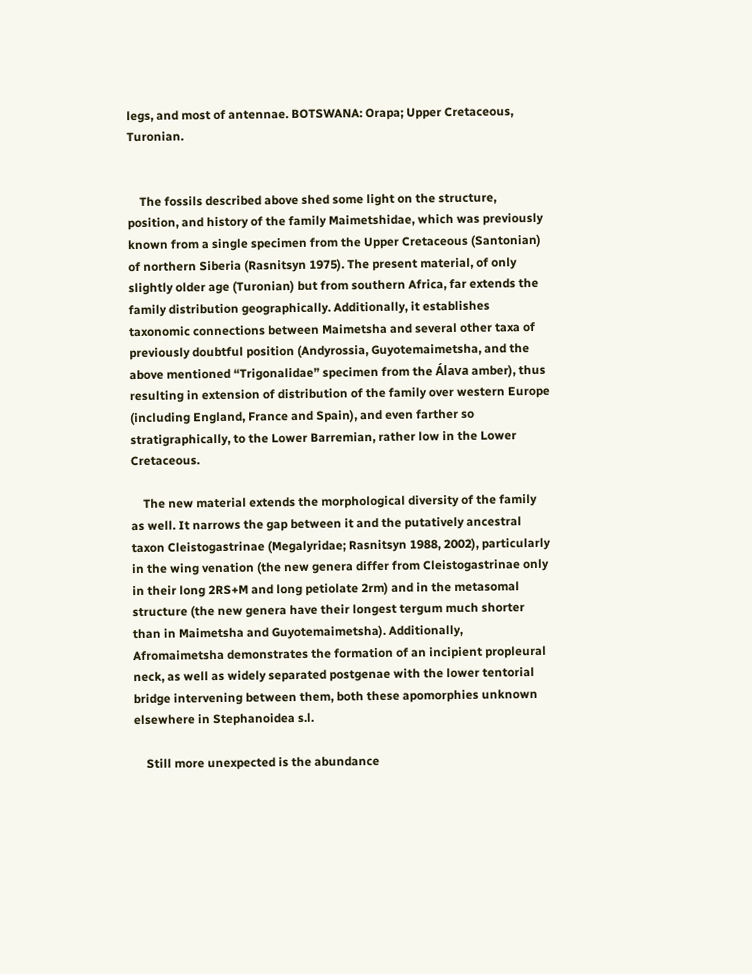legs, and most of antennae. BOTSWANA: Orapa; Upper Cretaceous, Turonian.


    The fossils described above shed some light on the structure, position, and history of the family Maimetshidae, which was previously known from a single specimen from the Upper Cretaceous (Santonian) of northern Siberia (Rasnitsyn 1975). The present material, of only slightly older age (Turonian) but from southern Africa, far extends the family distribution geographically. Additionally, it establishes taxonomic connections between Maimetsha and several other taxa of previously doubtful position (Andyrossia, Guyotemaimetsha, and the above mentioned “Trigonalidae” specimen from the Álava amber), thus resulting in extension of distribution of the family over western Europe (including England, France and Spain), and even farther so stratigraphically, to the Lower Barremian, rather low in the Lower Cretaceous.

    The new material extends the morphological diversity of the family as well. It narrows the gap between it and the putatively ancestral taxon Cleistogastrinae (Megalyridae; Rasnitsyn 1988, 2002), particularly in the wing venation (the new genera differ from Cleistogastrinae only in their long 2RS+M and long petiolate 2rm) and in the metasomal structure (the new genera have their longest tergum much shorter than in Maimetsha and Guyotemaimetsha). Additionally, Afromaimetsha demonstrates the formation of an incipient propleural neck, as well as widely separated postgenae with the lower tentorial bridge intervening between them, both these apomorphies unknown elsewhere in Stephanoidea s.l.

    Still more unexpected is the abundance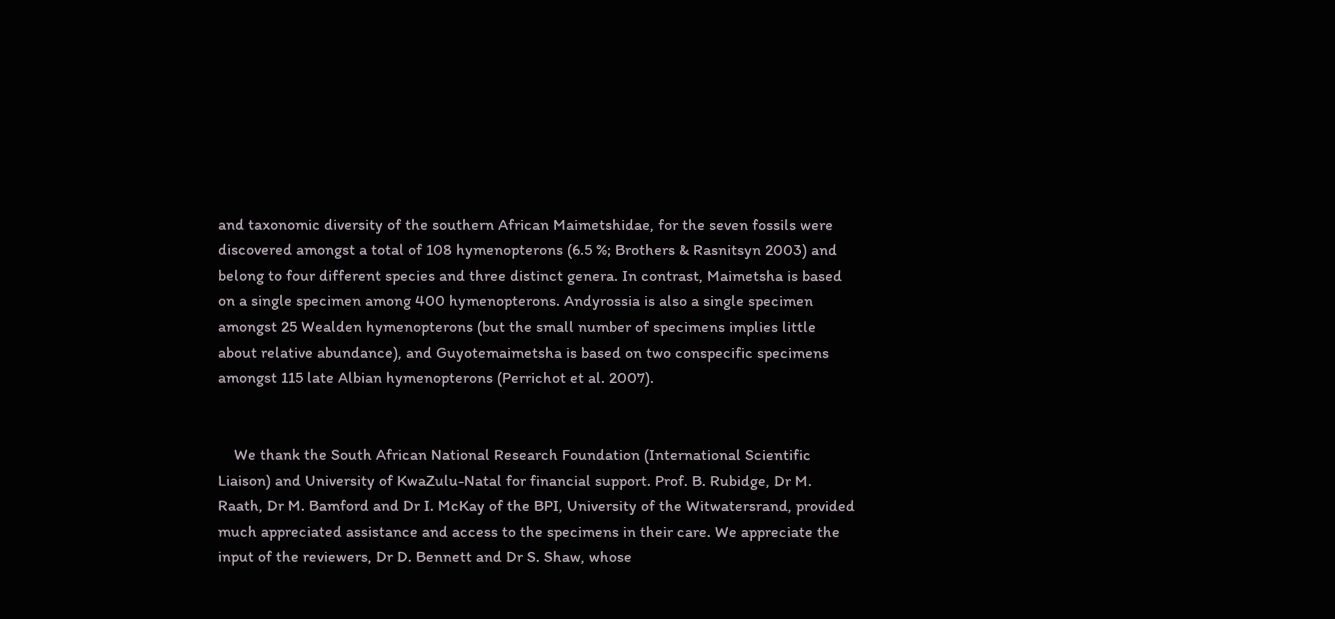and taxonomic diversity of the southern African Maimetshidae, for the seven fossils were discovered amongst a total of 108 hymenopterons (6.5 %; Brothers & Rasnitsyn 2003) and belong to four different species and three distinct genera. In contrast, Maimetsha is based on a single specimen among 400 hymenopterons. Andyrossia is also a single specimen amongst 25 Wealden hymenopterons (but the small number of specimens implies little about relative abundance), and Guyotemaimetsha is based on two conspecific specimens amongst 115 late Albian hymenopterons (Perrichot et al. 2007).


    We thank the South African National Research Foundation (International Scientific Liaison) and University of KwaZulu-Natal for financial support. Prof. B. Rubidge, Dr M. Raath, Dr M. Bamford and Dr I. McKay of the BPI, University of the Witwatersrand, provided much appreciated assistance and access to the specimens in their care. We appreciate the input of the reviewers, Dr D. Bennett and Dr S. Shaw, whose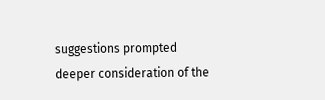suggestions prompted deeper consideration of the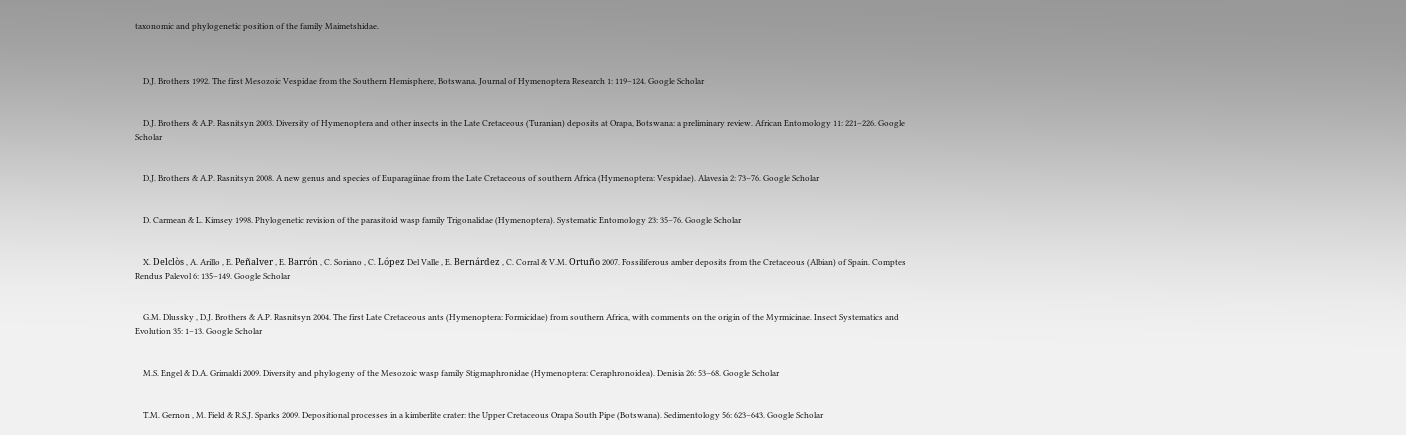taxonomic and phylogenetic position of the family Maimetshidae.



    D.J. Brothers 1992. The first Mesozoic Vespidae from the Southern Hemisphere, Botswana. Journal of Hymenoptera Research 1: 119–124. Google Scholar


    D.J. Brothers & A.P. Rasnitsyn 2003. Diversity of Hymenoptera and other insects in the Late Cretaceous (Turanian) deposits at Orapa, Botswana: a preliminary review. African Entomology 11: 221–226. Google Scholar


    D.J. Brothers & A.P. Rasnitsyn 2008. A new genus and species of Euparagiinae from the Late Cretaceous of southern Africa (Hymenoptera: Vespidae). Alavesia 2: 73–76. Google Scholar


    D. Carmean & L. Kimsey 1998. Phylogenetic revision of the parasitoid wasp family Trigonalidae (Hymenoptera). Systematic Entomology 23: 35–76. Google Scholar


    X. Delclòs , A. Arillo , E. Peñalver , E. Barrón , C. Soriano , C. López Del Valle , E. Bernárdez , C. Corral & V.M. Ortuño 2007. Fossiliferous amber deposits from the Cretaceous (Albian) of Spain. Comptes Rendus Palevol 6: 135–149. Google Scholar


    G.M. Dlussky , D.J. Brothers & A.P. Rasnitsyn 2004. The first Late Cretaceous ants (Hymenoptera: Formicidae) from southern Africa, with comments on the origin of the Myrmicinae. Insect Systematics and Evolution 35: 1–13. Google Scholar


    M.S. Engel & D.A. Grimaldi 2009. Diversity and phylogeny of the Mesozoic wasp family Stigmaphronidae (Hymenoptera: Ceraphronoidea). Denisia 26: 53–68. Google Scholar


    T.M. Gernon , M. Field & R.S.J. Sparks 2009. Depositional processes in a kimberlite crater: the Upper Cretaceous Orapa South Pipe (Botswana). Sedimentology 56: 623–643. Google Scholar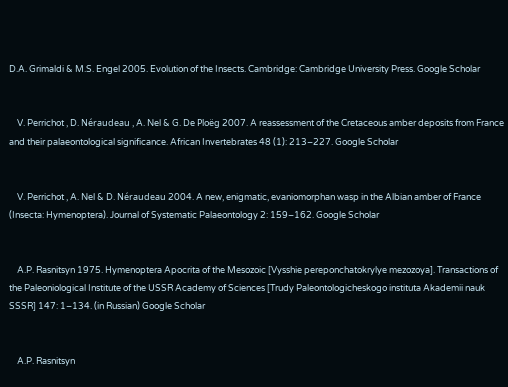D.A. Grimaldi & M.S. Engel 2005. Evolution of the Insects. Cambridge: Cambridge University Press. Google Scholar


    V. Perrichot , D. Néraudeau , A. Nel & G. De Ploëg 2007. A reassessment of the Cretaceous amber deposits from France and their palaeontological significance. African Invertebrates 48 (1): 213–227. Google Scholar


    V. Perrichot , A. Nel & D. Néraudeau 2004. A new, enigmatic, evaniomorphan wasp in the Albian amber of France (Insecta: Hymenoptera). Journal of Systematic Palaeontology 2: 159–162. Google Scholar


    A.P. Rasnitsyn 1975. Hymenoptera Apocrita of the Mesozoic [Vysshie pereponchatokrylye mezozoya]. Transactions of the Paleoniological Institute of the USSR Academy of Sciences [Trudy Paleontologicheskogo instituta Akademii nauk SSSR] 147: 1–134. (in Russian) Google Scholar


    A.P. Rasnitsyn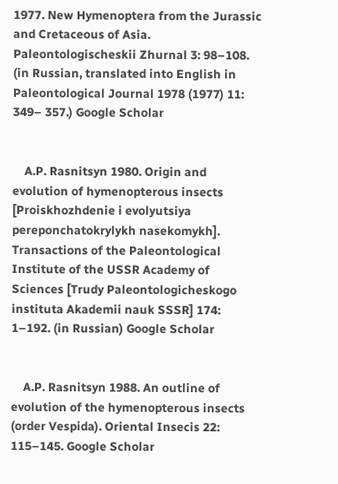1977. New Hymenoptera from the Jurassic and Cretaceous of Asia. Paleontologischeskii Zhurnal 3: 98–108. (in Russian, translated into English in Paleontological Journal 1978 (1977) 11: 349– 357.) Google Scholar


    A.P. Rasnitsyn 1980. Origin and evolution of hymenopterous insects [Proiskhozhdenie i evolyutsiya pereponchatokrylykh nasekomykh]. Transactions of the Paleontological Institute of the USSR Academy of Sciences [Trudy Paleontologicheskogo instituta Akademii nauk SSSR] 174: 1–192. (in Russian) Google Scholar


    A.P. Rasnitsyn 1988. An outline of evolution of the hymenopterous insects (order Vespida). Oriental Insecis 22: 115–145. Google Scholar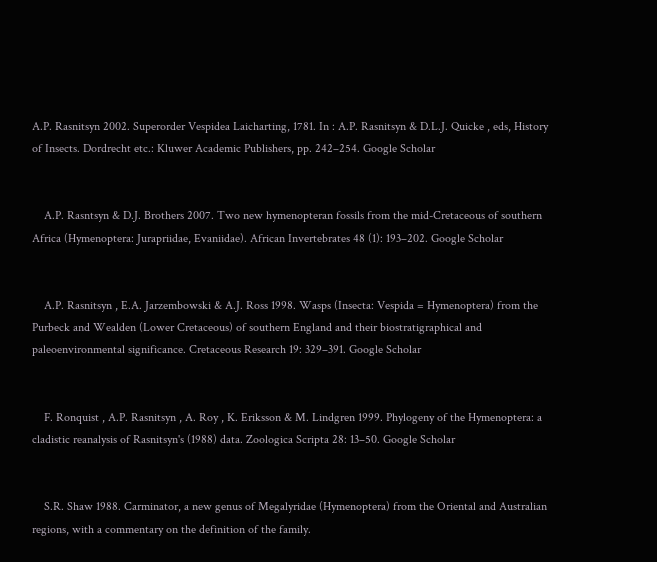A.P. Rasnitsyn 2002. Superorder Vespidea Laicharting, 1781. In : A.P. Rasnitsyn & D.L.J. Quicke , eds, History of Insects. Dordrecht etc.: Kluwer Academic Publishers, pp. 242–254. Google Scholar


    A.P. Rasntsyn & D.J. Brothers 2007. Two new hymenopteran fossils from the mid-Cretaceous of southern Africa (Hymenoptera: Jurapriidae, Evaniidae). African Invertebrates 48 (1): 193–202. Google Scholar


    A.P. Rasnitsyn , E.A. Jarzembowski & A.J. Ross 1998. Wasps (Insecta: Vespida = Hymenoptera) from the Purbeck and Wealden (Lower Cretaceous) of southern England and their biostratigraphical and paleoenvironmental significance. Cretaceous Research 19: 329–391. Google Scholar


    F. Ronquist , A.P. Rasnitsyn , A. Roy , K. Eriksson & M. Lindgren 1999. Phylogeny of the Hymenoptera: a cladistic reanalysis of Rasnitsyn's (1988) data. Zoologica Scripta 28: 13–50. Google Scholar


    S.R. Shaw 1988. Carminator, a new genus of Megalyridae (Hymenoptera) from the Oriental and Australian regions, with a commentary on the definition of the family.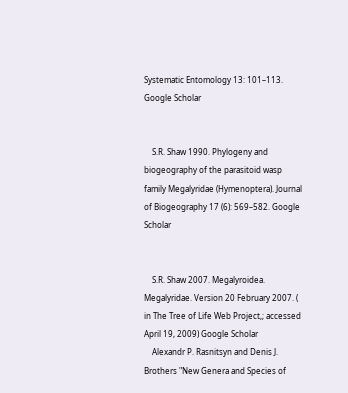Systematic Entomology 13: 101–113. Google Scholar


    S.R. Shaw 1990. Phylogeny and biogeography of the parasitoid wasp family Megalyridae (Hymenoptera). Journal of Biogeography 17 (6): 569–582. Google Scholar


    S.R. Shaw 2007. Megalyroidea. Megalyridae. Version 20 February 2007. ( in The Tree of Life Web Project,; accessed April 19, 2009) Google Scholar
    Alexandr P. Rasnitsyn and Denis J. Brothers "New Genera and Species of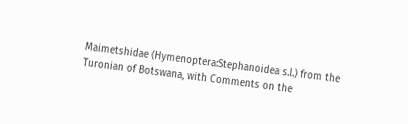Maimetshidae (Hymenoptera:Stephanoidea s.l.) from the Turonian of Botswana, with Comments on the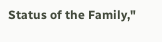Status of the Family,"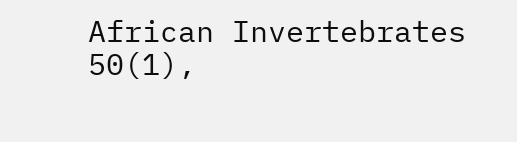African Invertebrates 50(1),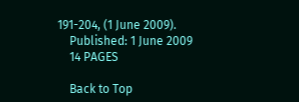191-204, (1 June 2009).
    Published: 1 June 2009
    14 PAGES

    Back to Top